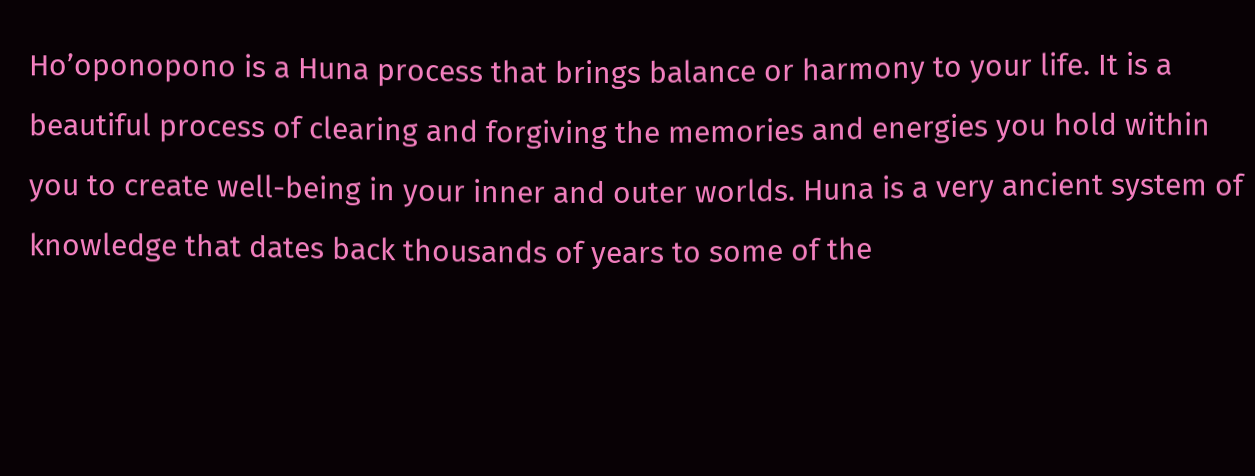Ho’oponopono is a Huna process that brings balance or harmony to your life. It is a beautiful process of clearing and forgiving the memories and energies you hold within you to create well-being in your inner and outer worlds. Huna is a very ancient system of knowledge that dates back thousands of years to some of the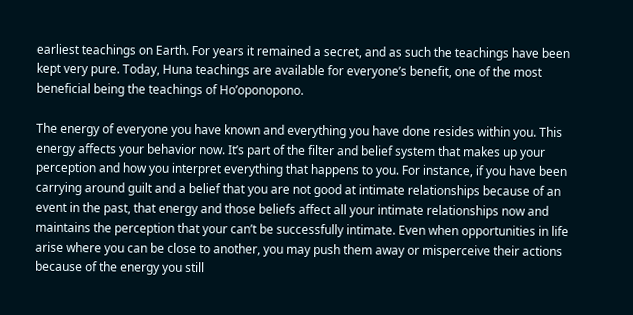earliest teachings on Earth. For years it remained a secret, and as such the teachings have been kept very pure. Today, Huna teachings are available for everyone’s benefit, one of the most beneficial being the teachings of Ho’oponopono.

The energy of everyone you have known and everything you have done resides within you. This energy affects your behavior now. It’s part of the filter and belief system that makes up your perception and how you interpret everything that happens to you. For instance, if you have been carrying around guilt and a belief that you are not good at intimate relationships because of an event in the past, that energy and those beliefs affect all your intimate relationships now and maintains the perception that your can’t be successfully intimate. Even when opportunities in life arise where you can be close to another, you may push them away or misperceive their actions because of the energy you still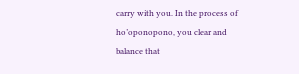carry with you. In the process of ho’oponopono, you clear and balance that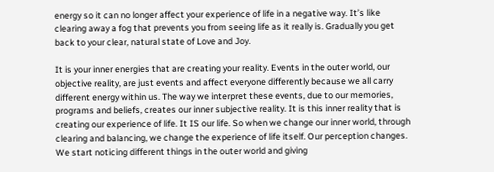energy so it can no longer affect your experience of life in a negative way. It’s like clearing away a fog that prevents you from seeing life as it really is. Gradually you get back to your clear, natural state of Love and Joy.

It is your inner energies that are creating your reality. Events in the outer world, our objective reality, are just events and affect everyone differently because we all carry different energy within us. The way we interpret these events, due to our memories, programs and beliefs, creates our inner subjective reality. It is this inner reality that is creating our experience of life. It IS our life. So when we change our inner world, through clearing and balancing, we change the experience of life itself. Our perception changes. We start noticing different things in the outer world and giving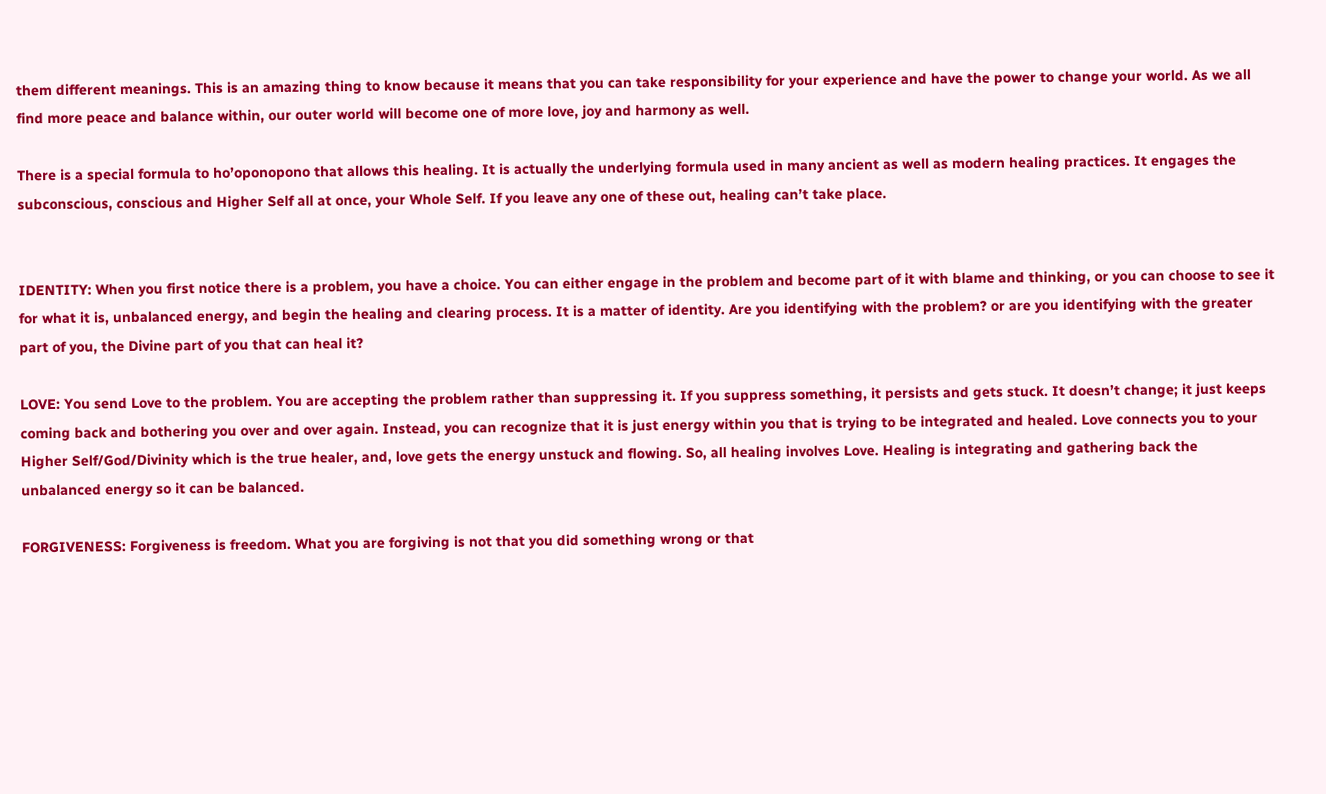them different meanings. This is an amazing thing to know because it means that you can take responsibility for your experience and have the power to change your world. As we all find more peace and balance within, our outer world will become one of more love, joy and harmony as well.

There is a special formula to ho’oponopono that allows this healing. It is actually the underlying formula used in many ancient as well as modern healing practices. It engages the subconscious, conscious and Higher Self all at once, your Whole Self. If you leave any one of these out, healing can’t take place.


IDENTITY: When you first notice there is a problem, you have a choice. You can either engage in the problem and become part of it with blame and thinking, or you can choose to see it for what it is, unbalanced energy, and begin the healing and clearing process. It is a matter of identity. Are you identifying with the problem? or are you identifying with the greater part of you, the Divine part of you that can heal it?

LOVE: You send Love to the problem. You are accepting the problem rather than suppressing it. If you suppress something, it persists and gets stuck. It doesn’t change; it just keeps coming back and bothering you over and over again. Instead, you can recognize that it is just energy within you that is trying to be integrated and healed. Love connects you to your Higher Self/God/Divinity which is the true healer, and, love gets the energy unstuck and flowing. So, all healing involves Love. Healing is integrating and gathering back the unbalanced energy so it can be balanced.

FORGIVENESS: Forgiveness is freedom. What you are forgiving is not that you did something wrong or that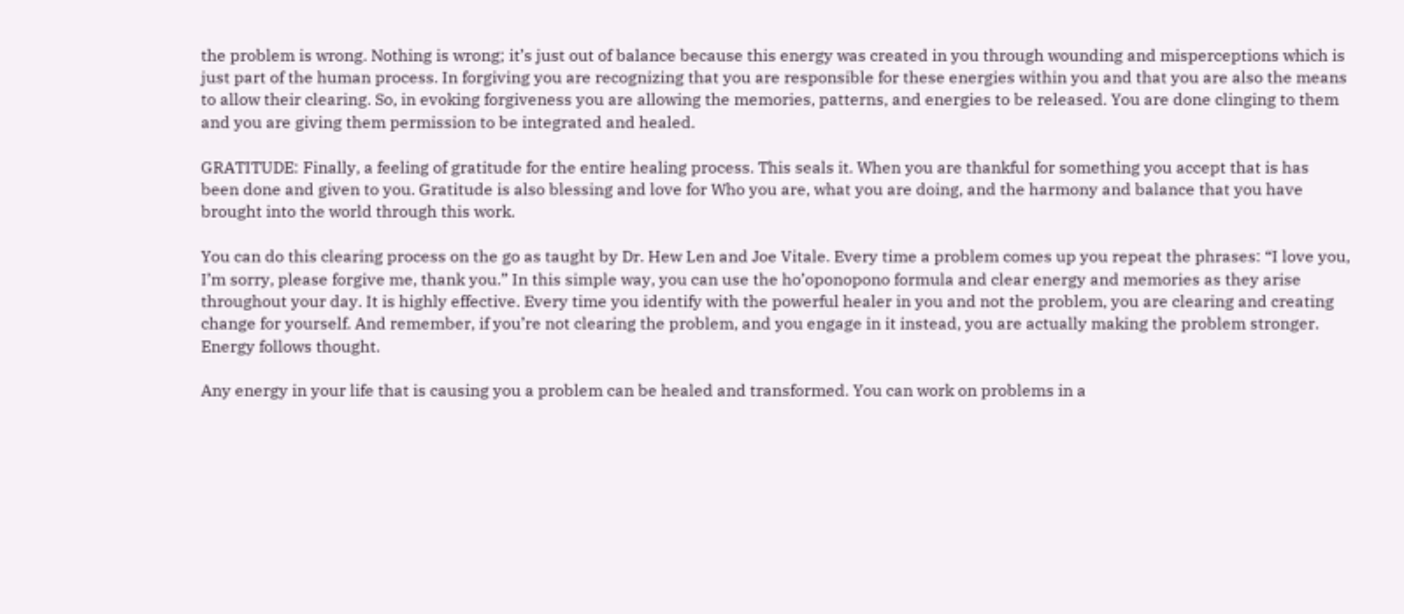the problem is wrong. Nothing is wrong; it’s just out of balance because this energy was created in you through wounding and misperceptions which is just part of the human process. In forgiving you are recognizing that you are responsible for these energies within you and that you are also the means to allow their clearing. So, in evoking forgiveness you are allowing the memories, patterns, and energies to be released. You are done clinging to them and you are giving them permission to be integrated and healed.

GRATITUDE: Finally, a feeling of gratitude for the entire healing process. This seals it. When you are thankful for something you accept that is has been done and given to you. Gratitude is also blessing and love for Who you are, what you are doing, and the harmony and balance that you have brought into the world through this work.

You can do this clearing process on the go as taught by Dr. Hew Len and Joe Vitale. Every time a problem comes up you repeat the phrases: “I love you, I’m sorry, please forgive me, thank you.” In this simple way, you can use the ho’oponopono formula and clear energy and memories as they arise throughout your day. It is highly effective. Every time you identify with the powerful healer in you and not the problem, you are clearing and creating change for yourself. And remember, if you’re not clearing the problem, and you engage in it instead, you are actually making the problem stronger. Energy follows thought.

Any energy in your life that is causing you a problem can be healed and transformed. You can work on problems in a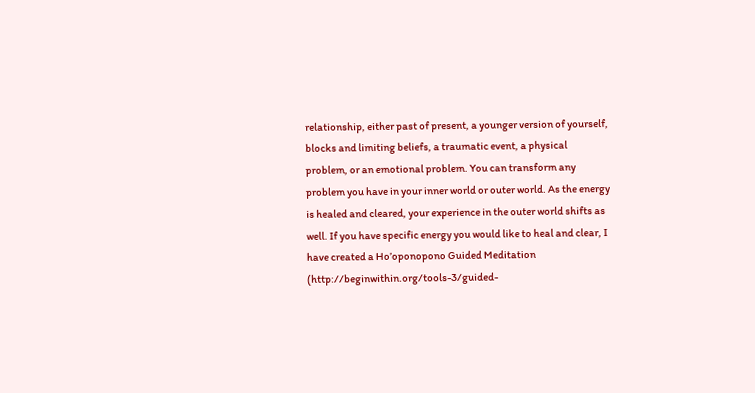relationship, either past of present, a younger version of yourself, blocks and limiting beliefs, a traumatic event, a physical problem, or an emotional problem. You can transform any problem you have in your inner world or outer world. As the energy is healed and cleared, your experience in the outer world shifts as well. If you have specific energy you would like to heal and clear, I have created a Ho’oponopono Guided Meditation (http://beginwithin.org/tools-3/guided-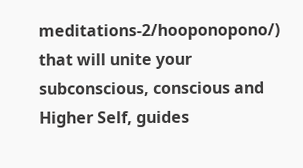meditations-2/hooponopono/) that will unite your subconscious, conscious and Higher Self, guides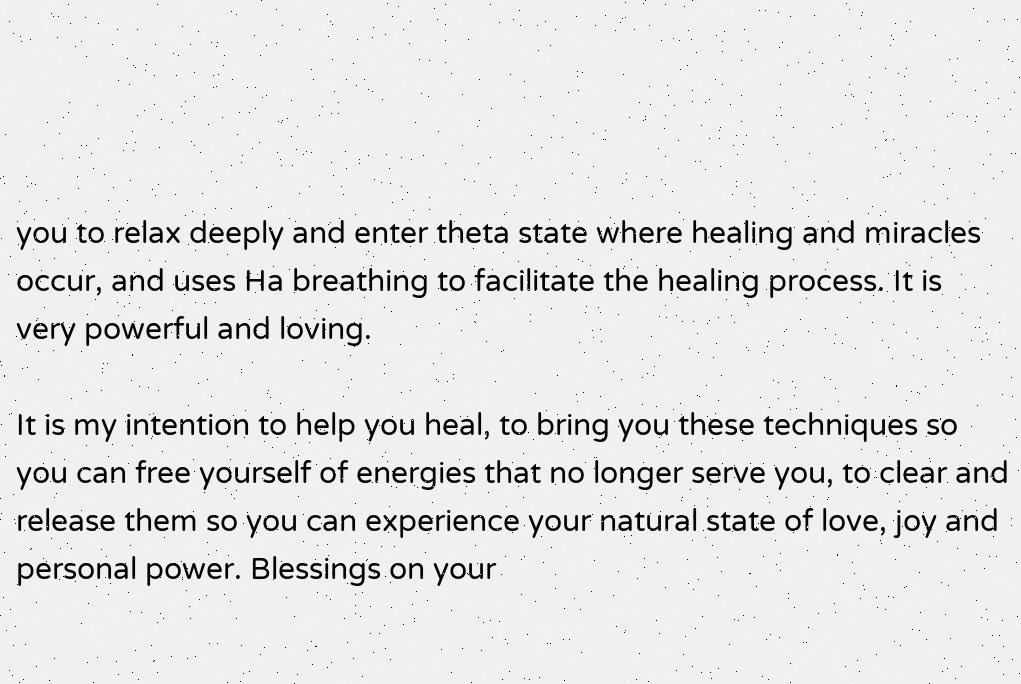you to relax deeply and enter theta state where healing and miracles occur, and uses Ha breathing to facilitate the healing process. It is very powerful and loving.

It is my intention to help you heal, to bring you these techniques so you can free yourself of energies that no longer serve you, to clear and release them so you can experience your natural state of love, joy and personal power. Blessings on your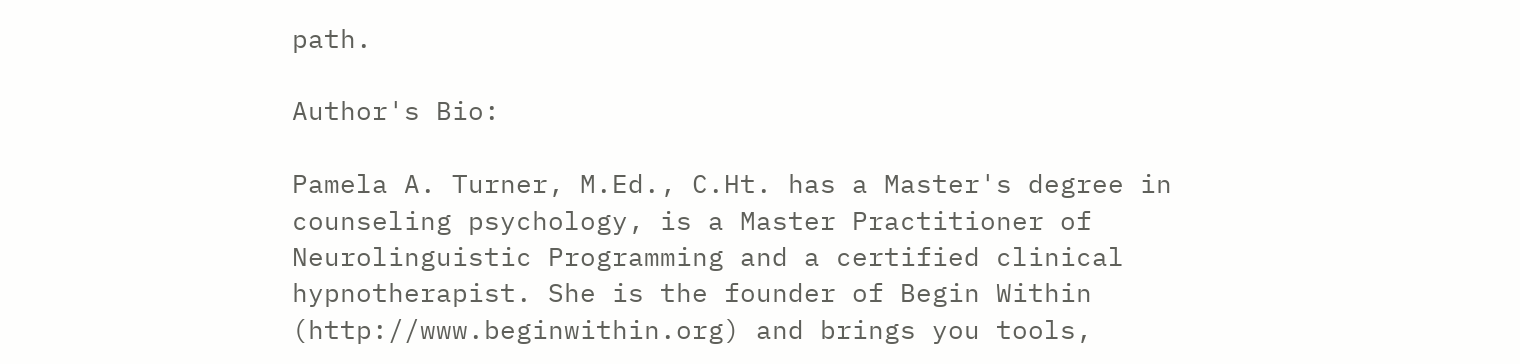path.

Author's Bio:

Pamela A. Turner, M.Ed., C.Ht. has a Master's degree in counseling psychology, is a Master Practitioner of Neurolinguistic Programming and a certified clinical hypnotherapist. She is the founder of Begin Within (http://www.beginwithin.org) and brings you tools,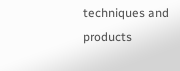techniques and products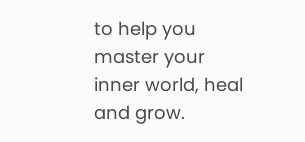to help you master your inner world, heal and grow.